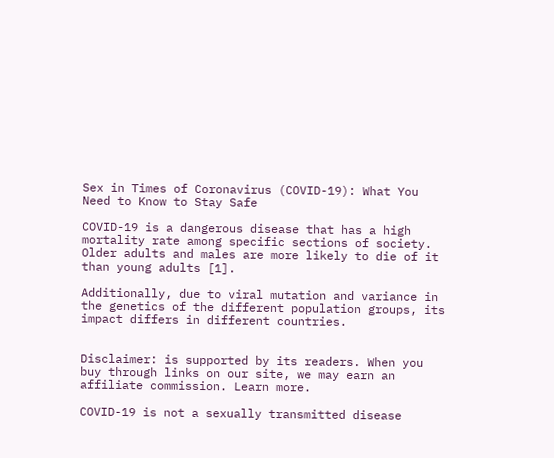Sex in Times of Coronavirus (COVID-19): What You Need to Know to Stay Safe

COVID-19 is a dangerous disease that has a high mortality rate among specific sections of society. Older adults and males are more likely to die of it than young adults [1].

Additionally, due to viral mutation and variance in the genetics of the different population groups, its impact differs in different countries.


Disclaimer: is supported by its readers. When you buy through links on our site, we may earn an affiliate commission. Learn more.

COVID-19 is not a sexually transmitted disease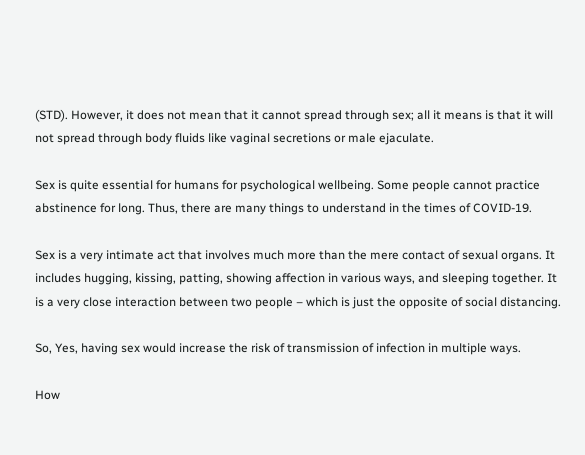(STD). However, it does not mean that it cannot spread through sex; all it means is that it will not spread through body fluids like vaginal secretions or male ejaculate.

Sex is quite essential for humans for psychological wellbeing. Some people cannot practice abstinence for long. Thus, there are many things to understand in the times of COVID-19.

Sex is a very intimate act that involves much more than the mere contact of sexual organs. It includes hugging, kissing, patting, showing affection in various ways, and sleeping together. It is a very close interaction between two people – which is just the opposite of social distancing.

So, Yes, having sex would increase the risk of transmission of infection in multiple ways.

How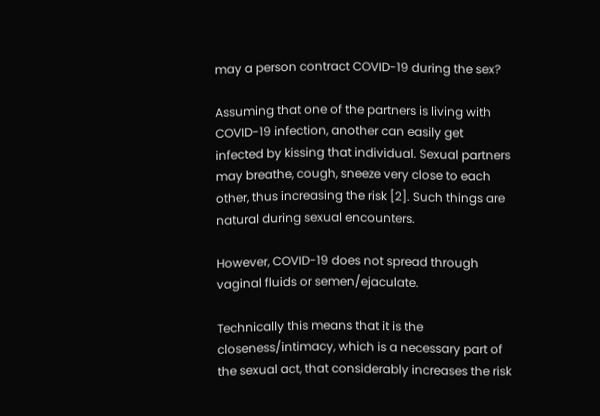may a person contract COVID-19 during the sex?

Assuming that one of the partners is living with COVID-19 infection, another can easily get infected by kissing that individual. Sexual partners may breathe, cough, sneeze very close to each other, thus increasing the risk [2]. Such things are natural during sexual encounters.

However, COVID-19 does not spread through vaginal fluids or semen/ejaculate.

Technically this means that it is the closeness/intimacy, which is a necessary part of the sexual act, that considerably increases the risk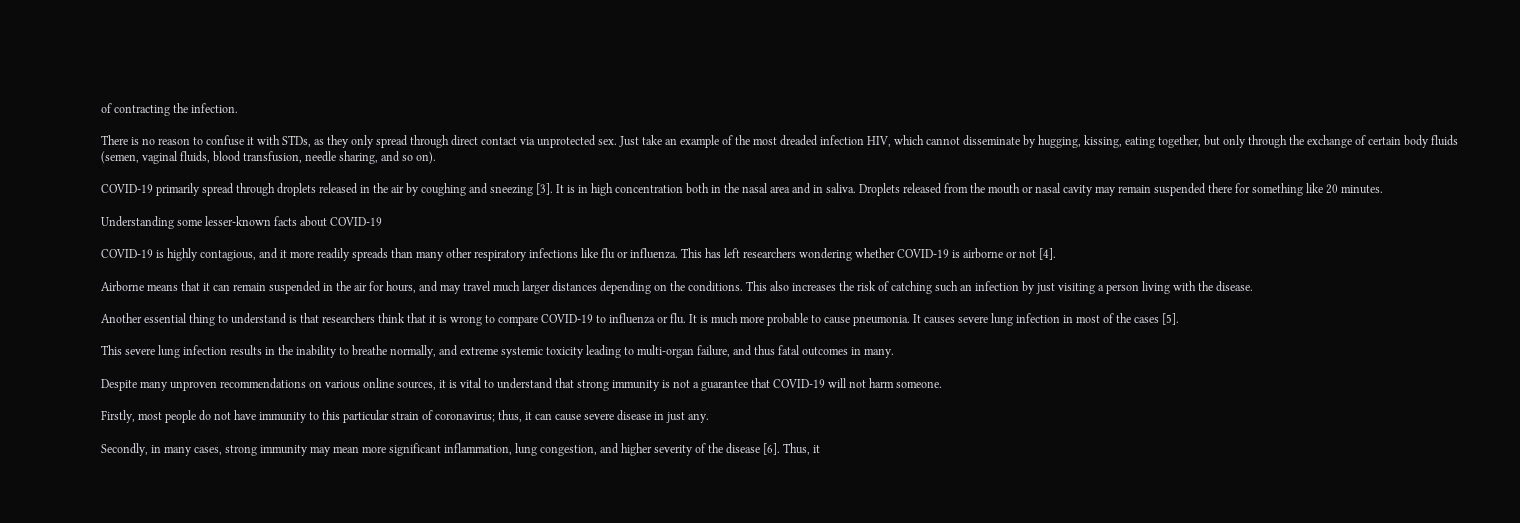of contracting the infection.

There is no reason to confuse it with STDs, as they only spread through direct contact via unprotected sex. Just take an example of the most dreaded infection HIV, which cannot disseminate by hugging, kissing, eating together, but only through the exchange of certain body fluids (semen, vaginal fluids, blood transfusion, needle sharing, and so on).

COVID-19 primarily spread through droplets released in the air by coughing and sneezing [3]. It is in high concentration both in the nasal area and in saliva. Droplets released from the mouth or nasal cavity may remain suspended there for something like 20 minutes.

Understanding some lesser-known facts about COVID-19

COVID-19 is highly contagious, and it more readily spreads than many other respiratory infections like flu or influenza. This has left researchers wondering whether COVID-19 is airborne or not [4].

Airborne means that it can remain suspended in the air for hours, and may travel much larger distances depending on the conditions. This also increases the risk of catching such an infection by just visiting a person living with the disease.

Another essential thing to understand is that researchers think that it is wrong to compare COVID-19 to influenza or flu. It is much more probable to cause pneumonia. It causes severe lung infection in most of the cases [5].

This severe lung infection results in the inability to breathe normally, and extreme systemic toxicity leading to multi-organ failure, and thus fatal outcomes in many.

Despite many unproven recommendations on various online sources, it is vital to understand that strong immunity is not a guarantee that COVID-19 will not harm someone.

Firstly, most people do not have immunity to this particular strain of coronavirus; thus, it can cause severe disease in just any.

Secondly, in many cases, strong immunity may mean more significant inflammation, lung congestion, and higher severity of the disease [6]. Thus, it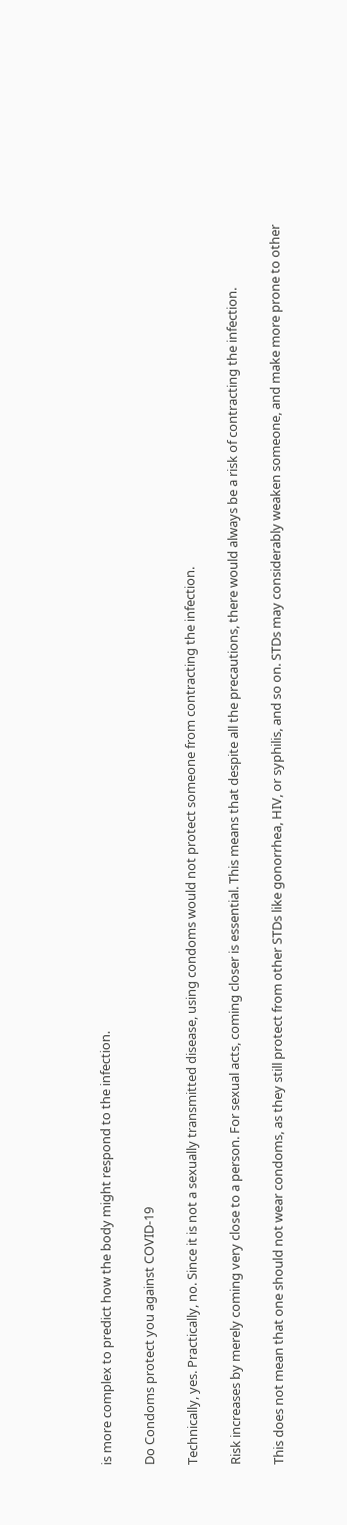is more complex to predict how the body might respond to the infection.

Do Condoms protect you against COVID-19

Technically, yes. Practically, no. Since it is not a sexually transmitted disease, using condoms would not protect someone from contracting the infection.

Risk increases by merely coming very close to a person. For sexual acts, coming closer is essential. This means that despite all the precautions, there would always be a risk of contracting the infection.

This does not mean that one should not wear condoms, as they still protect from other STDs like gonorrhea, HIV, or syphilis, and so on. STDs may considerably weaken someone, and make more prone to other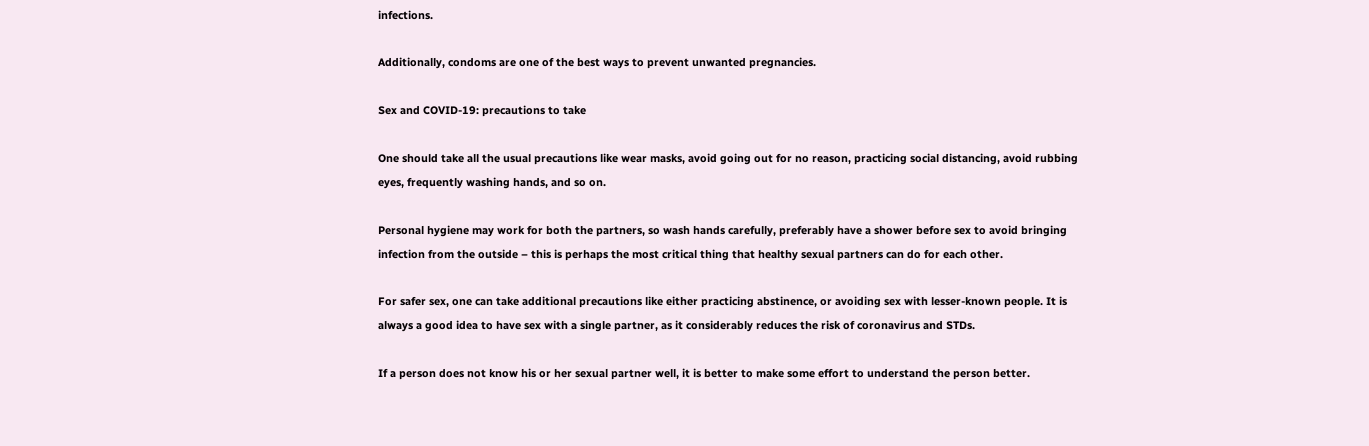infections.

Additionally, condoms are one of the best ways to prevent unwanted pregnancies.

Sex and COVID-19: precautions to take

One should take all the usual precautions like wear masks, avoid going out for no reason, practicing social distancing, avoid rubbing eyes, frequently washing hands, and so on.

Personal hygiene may work for both the partners, so wash hands carefully, preferably have a shower before sex to avoid bringing infection from the outside – this is perhaps the most critical thing that healthy sexual partners can do for each other.

For safer sex, one can take additional precautions like either practicing abstinence, or avoiding sex with lesser-known people. It is always a good idea to have sex with a single partner, as it considerably reduces the risk of coronavirus and STDs.

If a person does not know his or her sexual partner well, it is better to make some effort to understand the person better.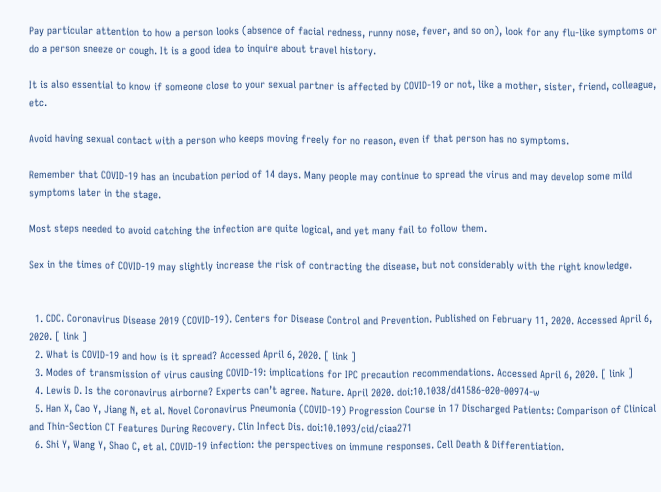Pay particular attention to how a person looks (absence of facial redness, runny nose, fever, and so on), look for any flu-like symptoms or do a person sneeze or cough. It is a good idea to inquire about travel history.

It is also essential to know if someone close to your sexual partner is affected by COVID-19 or not, like a mother, sister, friend, colleague, etc.

Avoid having sexual contact with a person who keeps moving freely for no reason, even if that person has no symptoms.

Remember that COVID-19 has an incubation period of 14 days. Many people may continue to spread the virus and may develop some mild symptoms later in the stage.

Most steps needed to avoid catching the infection are quite logical, and yet many fail to follow them.

Sex in the times of COVID-19 may slightly increase the risk of contracting the disease, but not considerably with the right knowledge.


  1. CDC. Coronavirus Disease 2019 (COVID-19). Centers for Disease Control and Prevention. Published on February 11, 2020. Accessed April 6, 2020. [ link ]
  2. What is COVID-19 and how is it spread? Accessed April 6, 2020. [ link ]
  3. Modes of transmission of virus causing COVID-19: implications for IPC precaution recommendations. Accessed April 6, 2020. [ link ]
  4. Lewis D. Is the coronavirus airborne? Experts can’t agree. Nature. April 2020. doi:10.1038/d41586-020-00974-w
  5. Han X, Cao Y, Jiang N, et al. Novel Coronavirus Pneumonia (COVID-19) Progression Course in 17 Discharged Patients: Comparison of Clinical and Thin-Section CT Features During Recovery. Clin Infect Dis. doi:10.1093/cid/ciaa271
  6. Shi Y, Wang Y, Shao C, et al. COVID-19 infection: the perspectives on immune responses. Cell Death & Differentiation.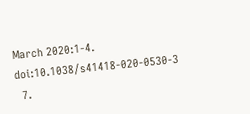March 2020:1-4. doi:10.1038/s41418-020-0530-3
  7.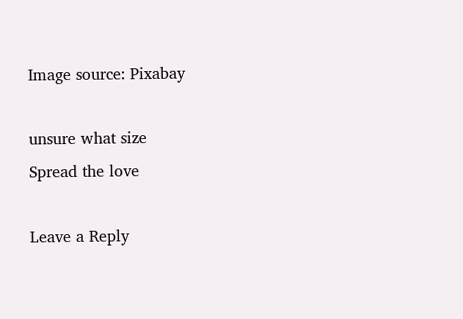Image source: Pixabay

unsure what size
Spread the love

Leave a Reply